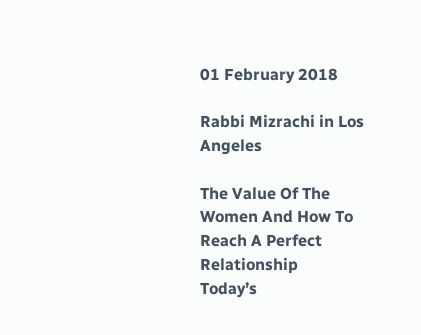01 February 2018

Rabbi Mizrachi in Los Angeles

The Value Of The Women And How To Reach A Perfect Relationship
Today’s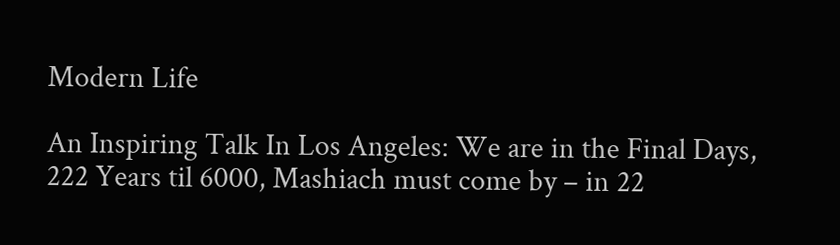Modern Life

An Inspiring Talk In Los Angeles: We are in the Final Days,
222 Years til 6000, Mashiach must come by – in 22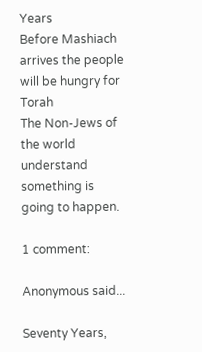Years
Before Mashiach arrives the people will be hungry for Torah
The Non-Jews of the world understand something is going to happen.

1 comment:

Anonymous said...

Seventy Years,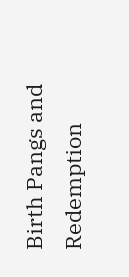Birth Pangs and Redemption